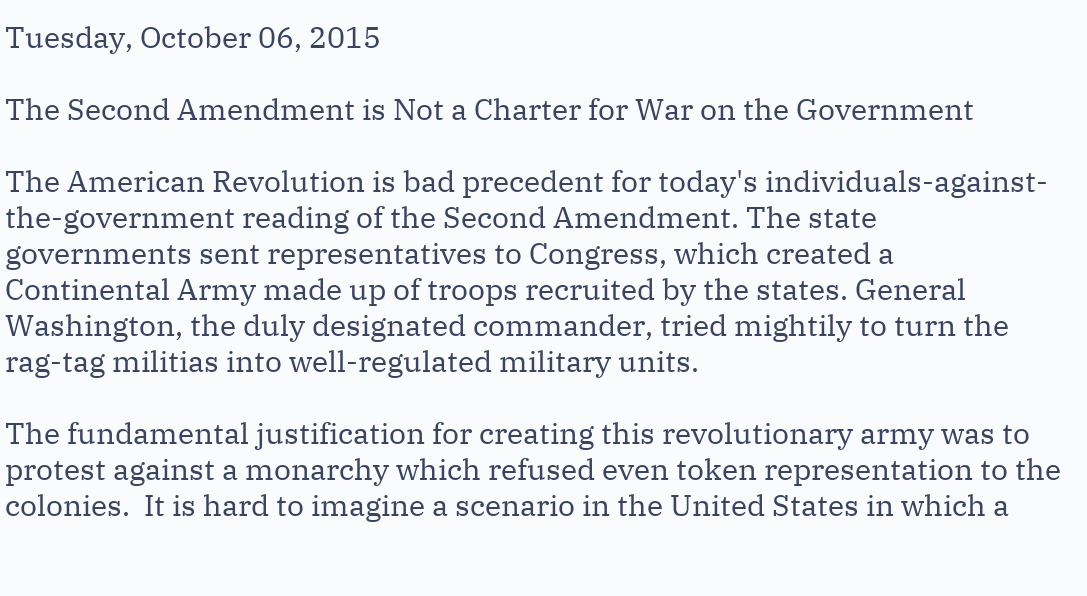Tuesday, October 06, 2015

The Second Amendment is Not a Charter for War on the Government

The American Revolution is bad precedent for today's individuals-against-the-government reading of the Second Amendment. The state governments sent representatives to Congress, which created a Continental Army made up of troops recruited by the states. General Washington, the duly designated commander, tried mightily to turn the rag-tag militias into well-regulated military units.

The fundamental justification for creating this revolutionary army was to protest against a monarchy which refused even token representation to the colonies.  It is hard to imagine a scenario in the United States in which a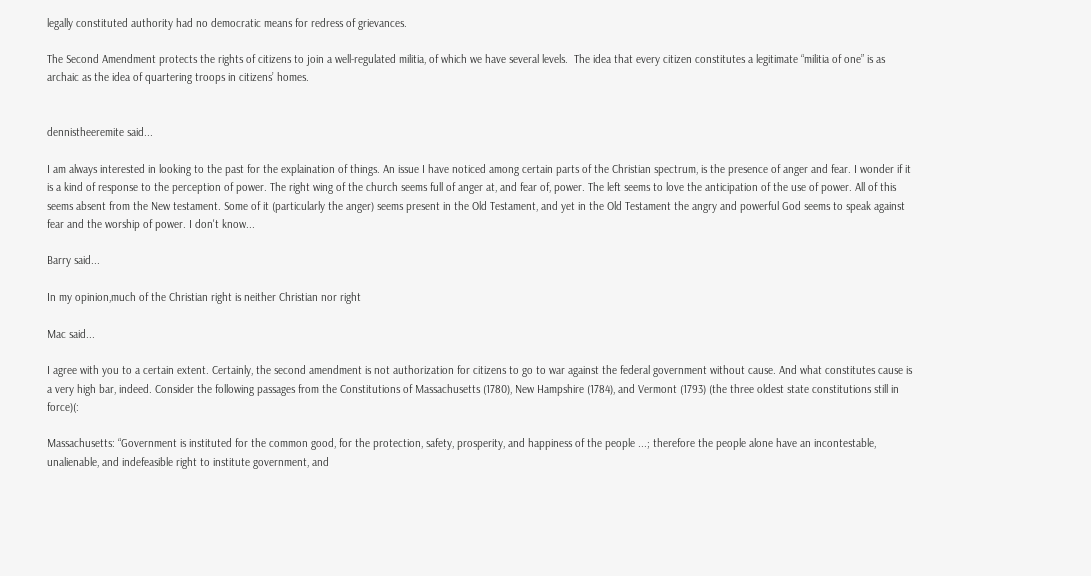legally constituted authority had no democratic means for redress of grievances.

The Second Amendment protects the rights of citizens to join a well-regulated militia, of which we have several levels.  The idea that every citizen constitutes a legitimate “militia of one” is as archaic as the idea of quartering troops in citizens’ homes.


dennistheeremite said...

I am always interested in looking to the past for the explaination of things. An issue I have noticed among certain parts of the Christian spectrum, is the presence of anger and fear. I wonder if it is a kind of response to the perception of power. The right wing of the church seems full of anger at, and fear of, power. The left seems to love the anticipation of the use of power. All of this seems absent from the New testament. Some of it (particularly the anger) seems present in the Old Testament, and yet in the Old Testament the angry and powerful God seems to speak against fear and the worship of power. I don't know...

Barry said...

In my opinion,much of the Christian right is neither Christian nor right

Mac said...

I agree with you to a certain extent. Certainly, the second amendment is not authorization for citizens to go to war against the federal government without cause. And what constitutes cause is a very high bar, indeed. Consider the following passages from the Constitutions of Massachusetts (1780), New Hampshire (1784), and Vermont (1793) (the three oldest state constitutions still in force)(:

Massachusetts: “Government is instituted for the common good, for the protection, safety, prosperity, and happiness of the people ...; therefore the people alone have an incontestable, unalienable, and indefeasible right to institute government, and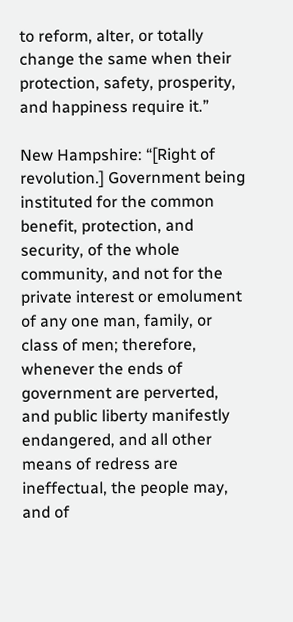to reform, alter, or totally change the same when their protection, safety, prosperity, and happiness require it.”

New Hampshire: “[Right of revolution.] Government being instituted for the common benefit, protection, and security, of the whole community, and not for the private interest or emolument of any one man, family, or class of men; therefore, whenever the ends of government are perverted, and public liberty manifestly endangered, and all other means of redress are ineffectual, the people may, and of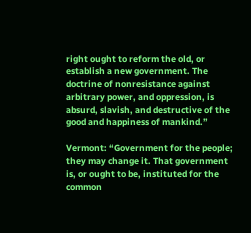right ought to reform the old, or establish a new government. The doctrine of nonresistance against arbitrary power, and oppression, is absurd, slavish, and destructive of the good and happiness of mankind.”

Vermont: “Government for the people; they may change it. That government is, or ought to be, instituted for the common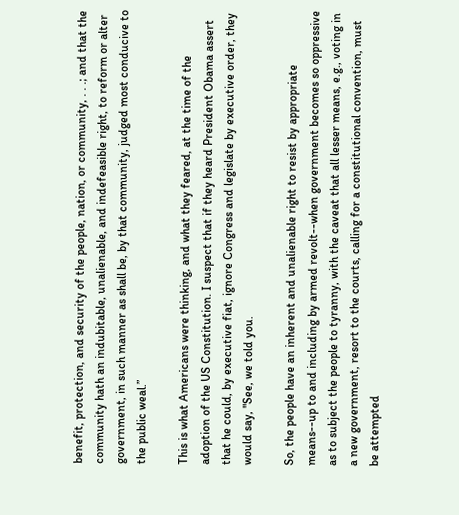benefit, protection, and security of the people, nation, or community, . . .; and that the community hath an indubitable, unalienable, and indefeasible right, to reform or alter government, in such manner as shall be, by that community, judged most conducive to the public weal.”

This is what Americans were thinking, and what they feared, at the time of the adoption of the US Constitution. I suspect that if they heard President Obama assert that he could, by executive fiat, ignore Congress and legislate by executive order, they would say, "See, we told you.

So, the people have an inherent and unalienable right to resist by appropriate means--up to and including by armed revolt--when government becomes so oppressive as to subject the people to tyranny, with the caveat that all lesser means, e.g., voting in a new government, resort to the courts, calling for a constitutional convention, must be attempted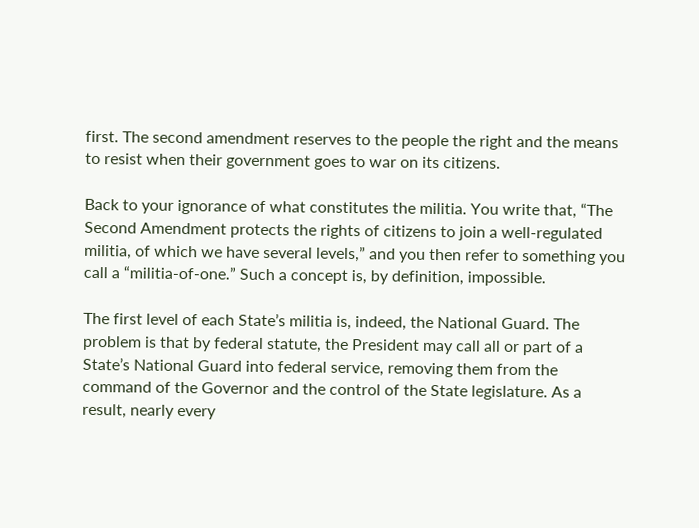first. The second amendment reserves to the people the right and the means to resist when their government goes to war on its citizens.

Back to your ignorance of what constitutes the militia. You write that, “The Second Amendment protects the rights of citizens to join a well-regulated militia, of which we have several levels,” and you then refer to something you call a “militia-of-one.” Such a concept is, by definition, impossible.

The first level of each State’s militia is, indeed, the National Guard. The problem is that by federal statute, the President may call all or part of a State’s National Guard into federal service, removing them from the command of the Governor and the control of the State legislature. As a result, nearly every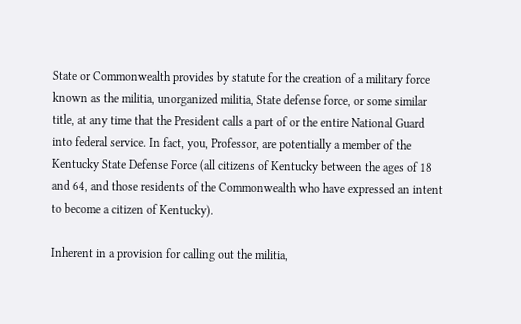State or Commonwealth provides by statute for the creation of a military force known as the militia, unorganized militia, State defense force, or some similar title, at any time that the President calls a part of or the entire National Guard into federal service. In fact, you, Professor, are potentially a member of the Kentucky State Defense Force (all citizens of Kentucky between the ages of 18 and 64, and those residents of the Commonwealth who have expressed an intent to become a citizen of Kentucky).

Inherent in a provision for calling out the militia,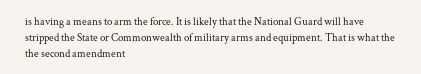is having a means to arm the force. It is likely that the National Guard will have stripped the State or Commonwealth of military arms and equipment. That is what the the second amendment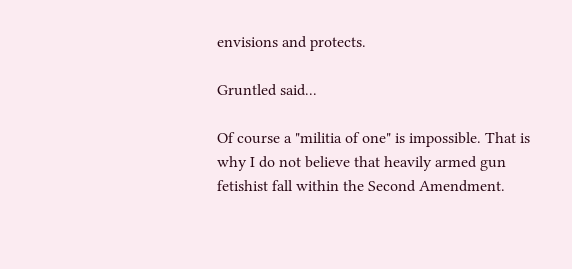envisions and protects.

Gruntled said...

Of course a "militia of one" is impossible. That is why I do not believe that heavily armed gun fetishist fall within the Second Amendment.